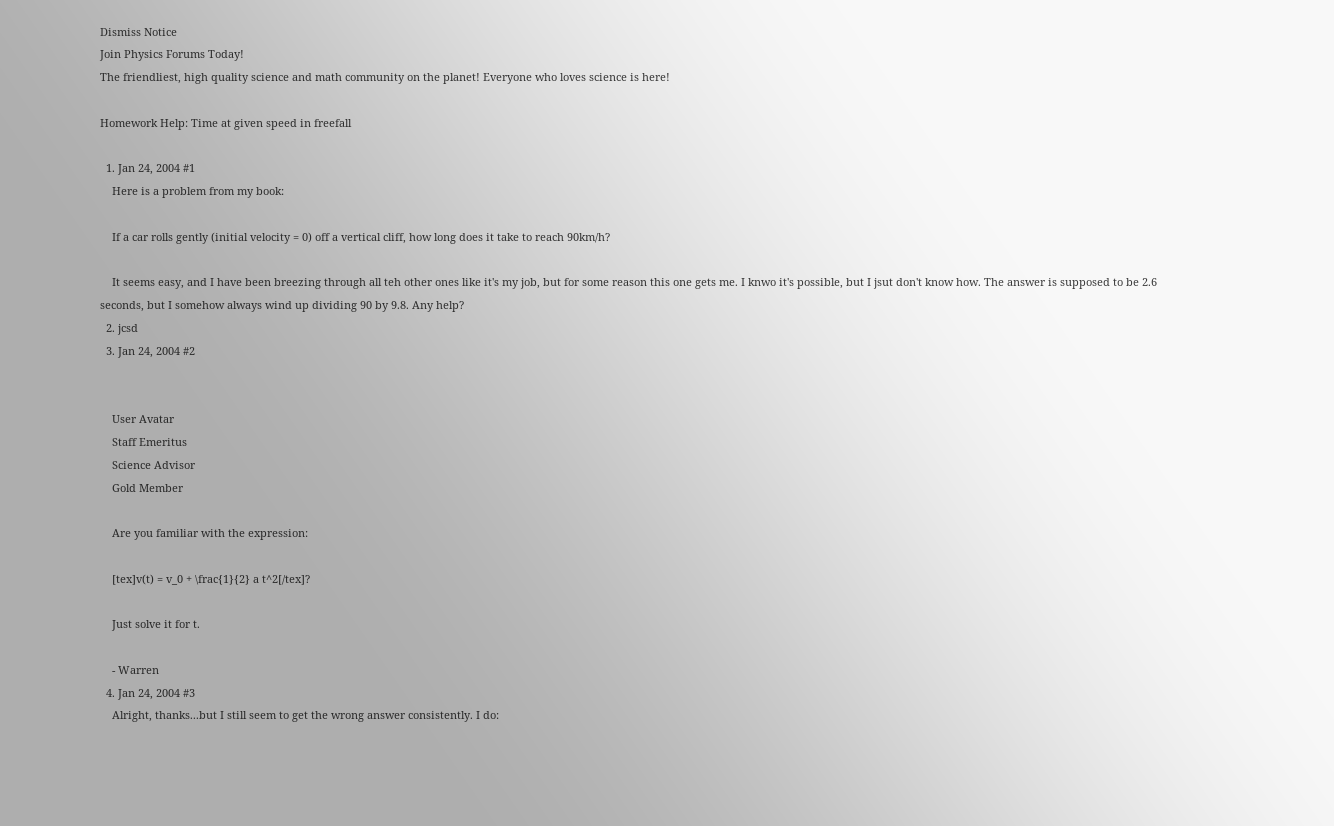Dismiss Notice
Join Physics Forums Today!
The friendliest, high quality science and math community on the planet! Everyone who loves science is here!

Homework Help: Time at given speed in freefall

  1. Jan 24, 2004 #1
    Here is a problem from my book:

    If a car rolls gently (initial velocity = 0) off a vertical cliff, how long does it take to reach 90km/h?

    It seems easy, and I have been breezing through all teh other ones like it's my job, but for some reason this one gets me. I knwo it's possible, but I jsut don't know how. The answer is supposed to be 2.6 seconds, but I somehow always wind up dividing 90 by 9.8. Any help?
  2. jcsd
  3. Jan 24, 2004 #2


    User Avatar
    Staff Emeritus
    Science Advisor
    Gold Member

    Are you familiar with the expression:

    [tex]v(t) = v_0 + \frac{1}{2} a t^2[/tex]?

    Just solve it for t.

    - Warren
  4. Jan 24, 2004 #3
    Alright, thanks...but I still seem to get the wrong answer consistently. I do: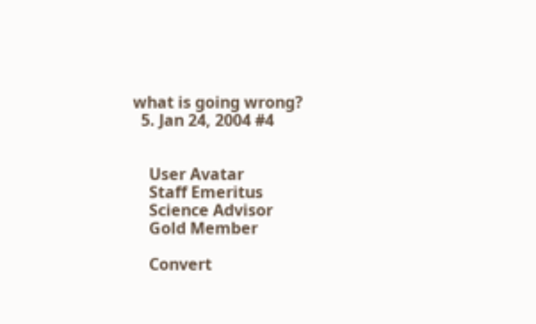what is going wrong?
  5. Jan 24, 2004 #4


    User Avatar
    Staff Emeritus
    Science Advisor
    Gold Member

    Convert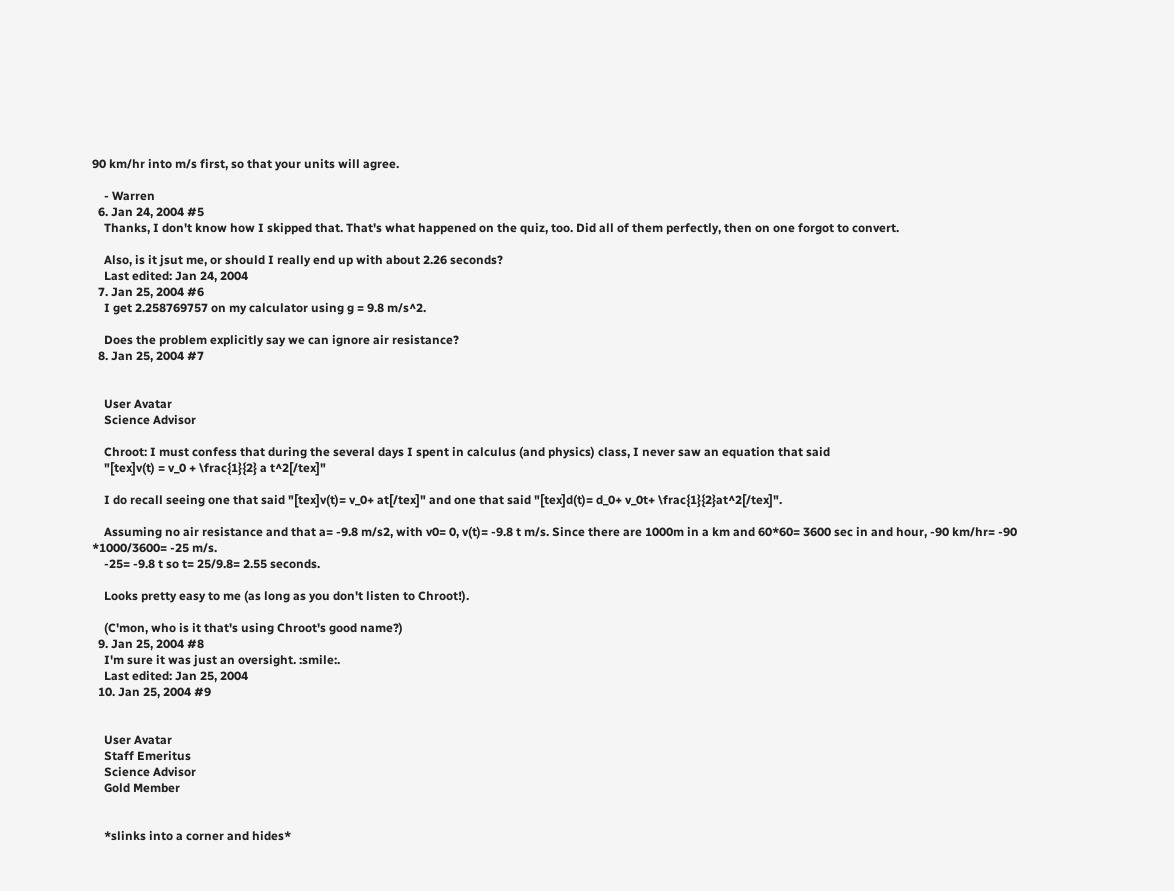90 km/hr into m/s first, so that your units will agree.

    - Warren
  6. Jan 24, 2004 #5
    Thanks, I don't know how I skipped that. That's what happened on the quiz, too. Did all of them perfectly, then on one forgot to convert.

    Also, is it jsut me, or should I really end up with about 2.26 seconds?
    Last edited: Jan 24, 2004
  7. Jan 25, 2004 #6
    I get 2.258769757 on my calculator using g = 9.8 m/s^2.

    Does the problem explicitly say we can ignore air resistance?
  8. Jan 25, 2004 #7


    User Avatar
    Science Advisor

    Chroot: I must confess that during the several days I spent in calculus (and physics) class, I never saw an equation that said
    "[tex]v(t) = v_0 + \frac{1}{2} a t^2[/tex]"

    I do recall seeing one that said "[tex]v(t)= v_0+ at[/tex]" and one that said "[tex]d(t)= d_0+ v_0t+ \frac{1}{2}at^2[/tex]".

    Assuming no air resistance and that a= -9.8 m/s2, with v0= 0, v(t)= -9.8 t m/s. Since there are 1000m in a km and 60*60= 3600 sec in and hour, -90 km/hr= -90 *1000/3600= -25 m/s.
    -25= -9.8 t so t= 25/9.8= 2.55 seconds.

    Looks pretty easy to me (as long as you don't listen to Chroot!).

    (C'mon, who is it that's using Chroot's good name?)
  9. Jan 25, 2004 #8
    I'm sure it was just an oversight. :smile:.
    Last edited: Jan 25, 2004
  10. Jan 25, 2004 #9


    User Avatar
    Staff Emeritus
    Science Advisor
    Gold Member


    *slinks into a corner and hides*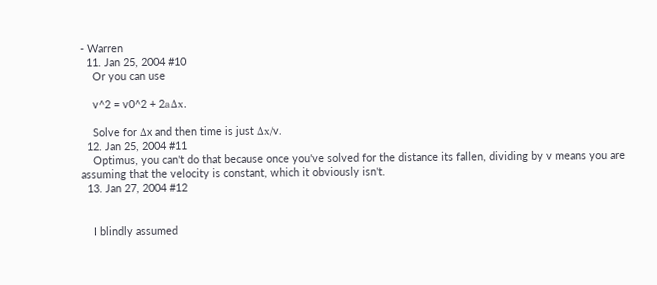- Warren
  11. Jan 25, 2004 #10
    Or you can use

    v^2 = v0^2 + 2aΔx.

    Solve for Δx and then time is just Δx/v.
  12. Jan 25, 2004 #11
    Optimus, you can't do that because once you've solved for the distance its fallen, dividing by v means you are assuming that the velocity is constant, which it obviously isn't.
  13. Jan 27, 2004 #12


    I blindly assumed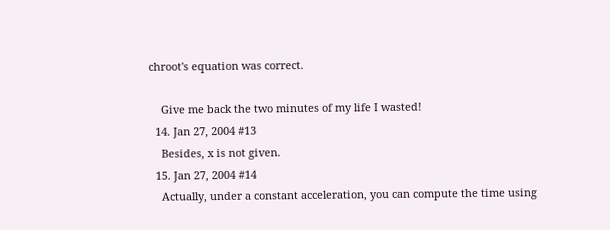chroot's equation was correct.

    Give me back the two minutes of my life I wasted!
  14. Jan 27, 2004 #13
    Besides, x is not given.
  15. Jan 27, 2004 #14
    Actually, under a constant acceleration, you can compute the time using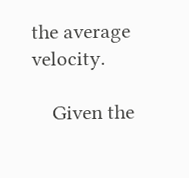the average velocity.

    Given the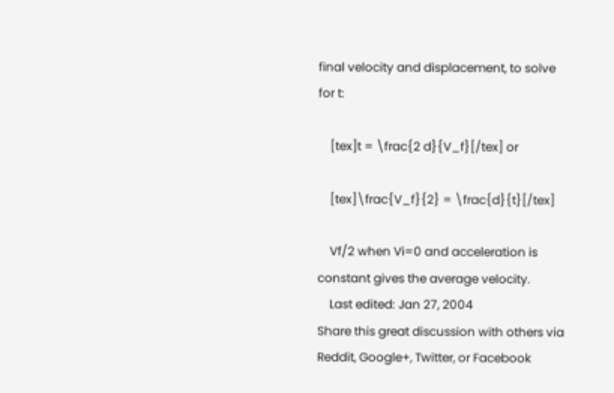final velocity and displacement, to solve for t:

    [tex]t = \frac{2 d}{V_f}[/tex] or

    [tex]\frac{V_f}{2} = \frac{d}{t}[/tex]

    Vf/2 when Vi=0 and acceleration is constant gives the average velocity.
    Last edited: Jan 27, 2004
Share this great discussion with others via Reddit, Google+, Twitter, or Facebook